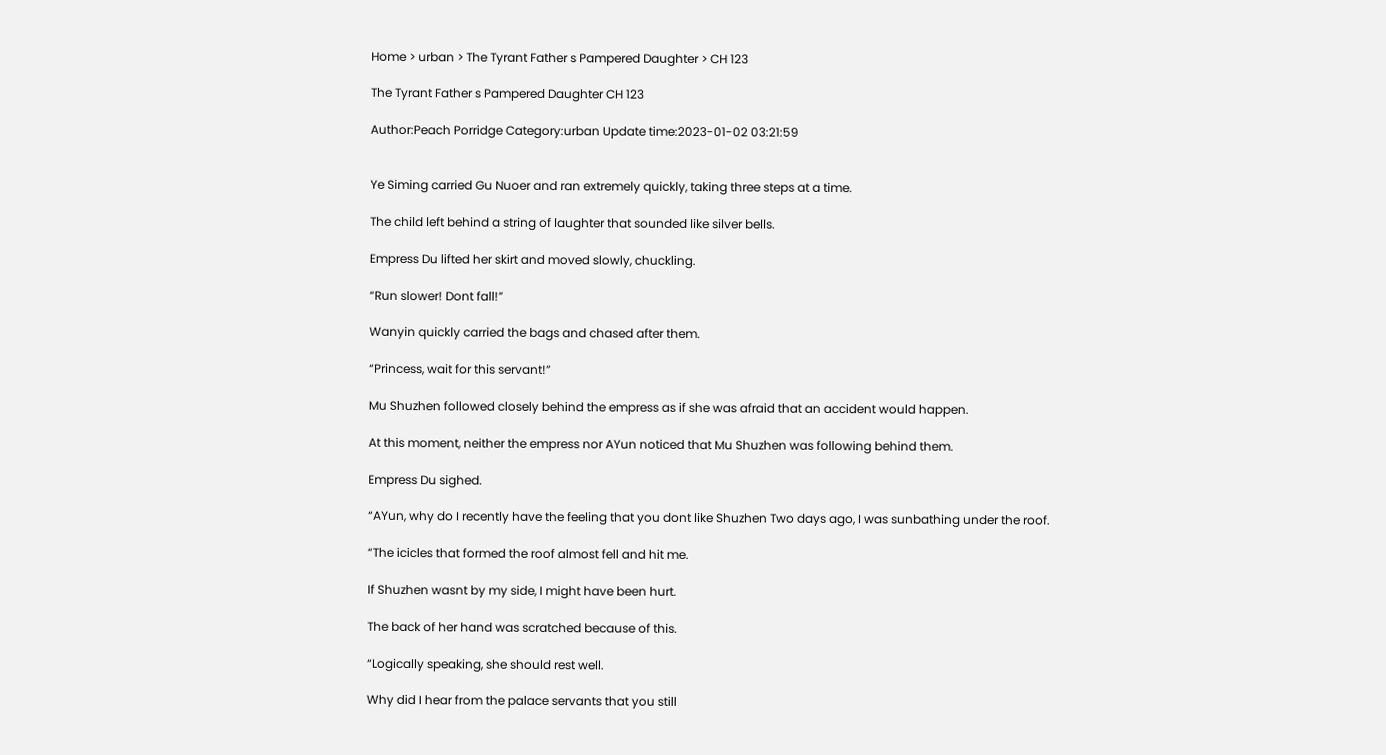Home > urban > The Tyrant Father s Pampered Daughter > CH 123

The Tyrant Father s Pampered Daughter CH 123

Author:Peach Porridge Category:urban Update time:2023-01-02 03:21:59


Ye Siming carried Gu Nuoer and ran extremely quickly, taking three steps at a time.

The child left behind a string of laughter that sounded like silver bells.

Empress Du lifted her skirt and moved slowly, chuckling.

“Run slower! Dont fall!”

Wanyin quickly carried the bags and chased after them.

“Princess, wait for this servant!”

Mu Shuzhen followed closely behind the empress as if she was afraid that an accident would happen.

At this moment, neither the empress nor AYun noticed that Mu Shuzhen was following behind them.

Empress Du sighed.

“AYun, why do I recently have the feeling that you dont like Shuzhen Two days ago, I was sunbathing under the roof.

“The icicles that formed the roof almost fell and hit me.

If Shuzhen wasnt by my side, I might have been hurt.

The back of her hand was scratched because of this.

“Logically speaking, she should rest well.

Why did I hear from the palace servants that you still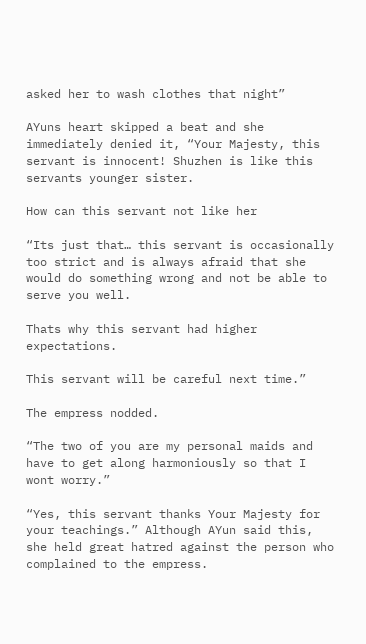asked her to wash clothes that night”

AYuns heart skipped a beat and she immediately denied it, “Your Majesty, this servant is innocent! Shuzhen is like this servants younger sister.

How can this servant not like her

“Its just that… this servant is occasionally too strict and is always afraid that she would do something wrong and not be able to serve you well.

Thats why this servant had higher expectations.

This servant will be careful next time.”

The empress nodded.

“The two of you are my personal maids and have to get along harmoniously so that I wont worry.”

“Yes, this servant thanks Your Majesty for your teachings.” Although AYun said this, she held great hatred against the person who complained to the empress.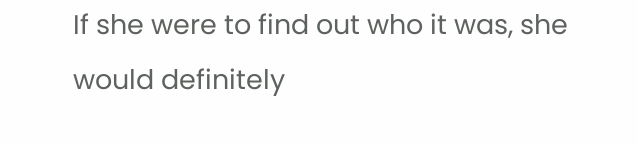If she were to find out who it was, she would definitely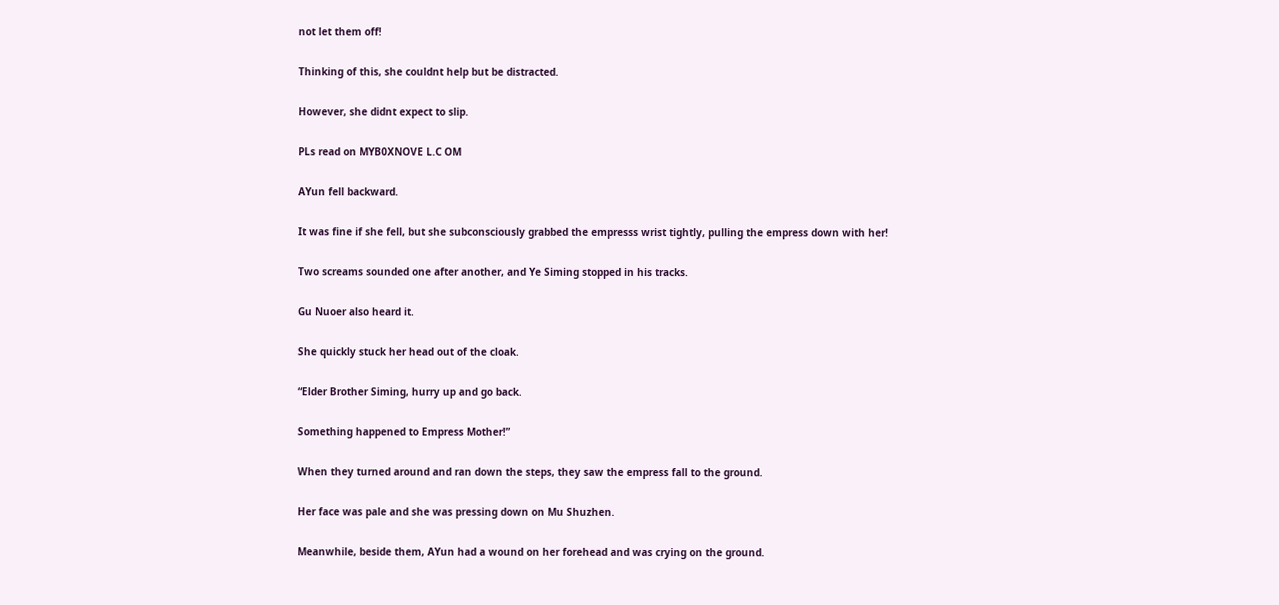not let them off!

Thinking of this, she couldnt help but be distracted.

However, she didnt expect to slip.

PLs read on MYB0XNOVE L.C OM

AYun fell backward.

It was fine if she fell, but she subconsciously grabbed the empresss wrist tightly, pulling the empress down with her!

Two screams sounded one after another, and Ye Siming stopped in his tracks.

Gu Nuoer also heard it.

She quickly stuck her head out of the cloak.

“Elder Brother Siming, hurry up and go back.

Something happened to Empress Mother!”

When they turned around and ran down the steps, they saw the empress fall to the ground.

Her face was pale and she was pressing down on Mu Shuzhen.

Meanwhile, beside them, AYun had a wound on her forehead and was crying on the ground.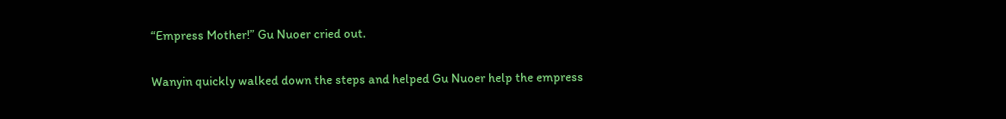“Empress Mother!” Gu Nuoer cried out.

Wanyin quickly walked down the steps and helped Gu Nuoer help the empress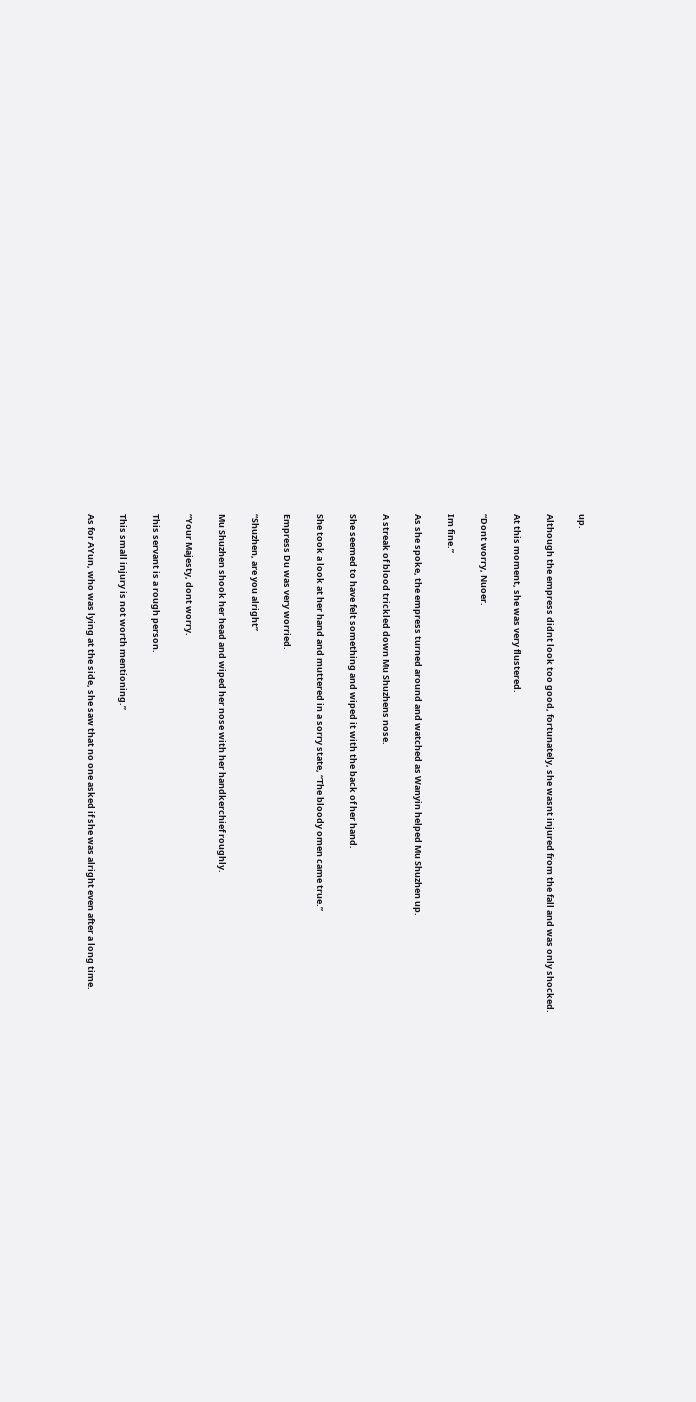up.

Although the empress didnt look too good, fortunately, she wasnt injured from the fall and was only shocked.

At this moment, she was very flustered.

“Dont worry, Nuoer.

Im fine.”

As she spoke, the empress turned around and watched as Wanyin helped Mu Shuzhen up.

A streak of blood trickled down Mu Shuzhens nose.

She seemed to have felt something and wiped it with the back of her hand.

She took a look at her hand and muttered in a sorry state, “The bloody omen came true.”

Empress Du was very worried.

“Shuzhen, are you alright”

Mu Shuzhen shook her head and wiped her nose with her handkerchief roughly.

“Your Majesty, dont worry.

This servant is a rough person.

This small injury is not worth mentioning.”

As for AYun, who was lying at the side, she saw that no one asked if she was alright even after a long time.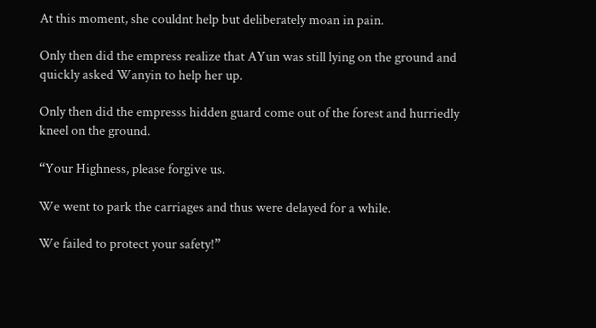At this moment, she couldnt help but deliberately moan in pain.

Only then did the empress realize that AYun was still lying on the ground and quickly asked Wanyin to help her up.

Only then did the empresss hidden guard come out of the forest and hurriedly kneel on the ground.

“Your Highness, please forgive us.

We went to park the carriages and thus were delayed for a while.

We failed to protect your safety!”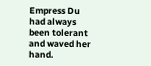Empress Du had always been tolerant and waved her hand.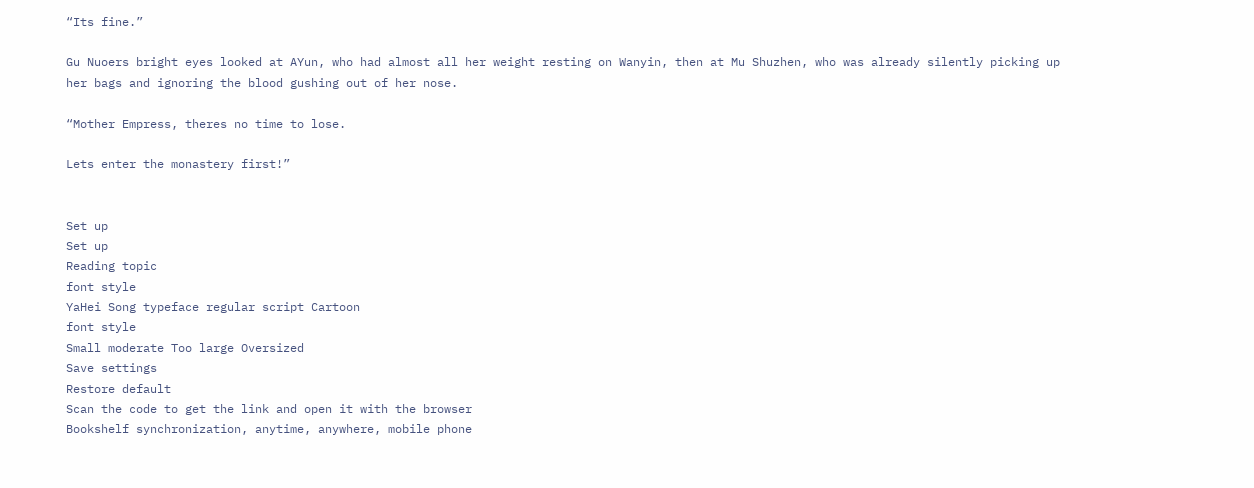“Its fine.”

Gu Nuoers bright eyes looked at AYun, who had almost all her weight resting on Wanyin, then at Mu Shuzhen, who was already silently picking up her bags and ignoring the blood gushing out of her nose.

“Mother Empress, theres no time to lose.

Lets enter the monastery first!”


Set up
Set up
Reading topic
font style
YaHei Song typeface regular script Cartoon
font style
Small moderate Too large Oversized
Save settings
Restore default
Scan the code to get the link and open it with the browser
Bookshelf synchronization, anytime, anywhere, mobile phone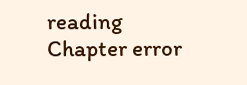reading
Chapter error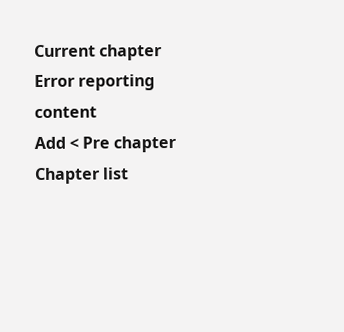Current chapter
Error reporting content
Add < Pre chapter Chapter list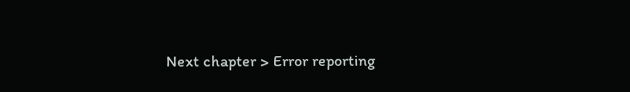Next chapter > Error reporting